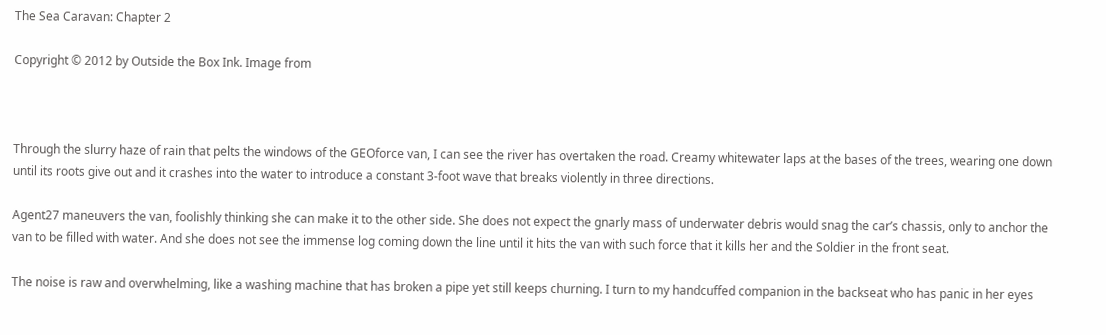The Sea Caravan: Chapter 2

Copyright © 2012 by Outside the Box Ink. Image from



Through the slurry haze of rain that pelts the windows of the GEOforce van, I can see the river has overtaken the road. Creamy whitewater laps at the bases of the trees, wearing one down until its roots give out and it crashes into the water to introduce a constant 3-foot wave that breaks violently in three directions.

Agent27 maneuvers the van, foolishly thinking she can make it to the other side. She does not expect the gnarly mass of underwater debris would snag the car’s chassis, only to anchor the van to be filled with water. And she does not see the immense log coming down the line until it hits the van with such force that it kills her and the Soldier in the front seat.

The noise is raw and overwhelming, like a washing machine that has broken a pipe yet still keeps churning. I turn to my handcuffed companion in the backseat who has panic in her eyes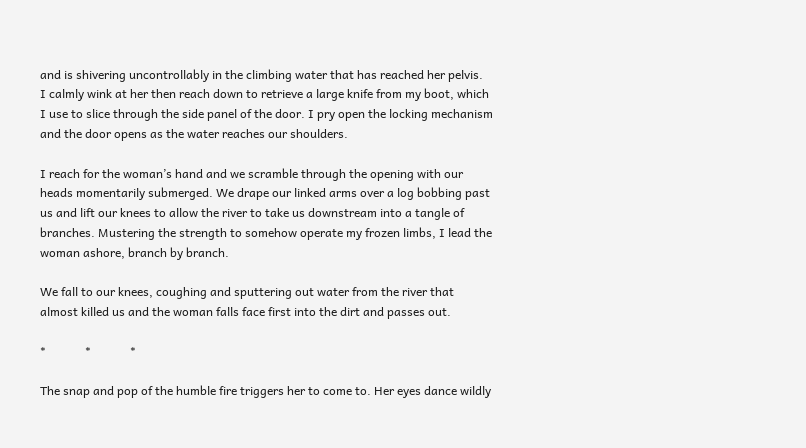and is shivering uncontrollably in the climbing water that has reached her pelvis.  I calmly wink at her then reach down to retrieve a large knife from my boot, which I use to slice through the side panel of the door. I pry open the locking mechanism and the door opens as the water reaches our shoulders.

I reach for the woman’s hand and we scramble through the opening with our heads momentarily submerged. We drape our linked arms over a log bobbing past us and lift our knees to allow the river to take us downstream into a tangle of branches. Mustering the strength to somehow operate my frozen limbs, I lead the woman ashore, branch by branch.

We fall to our knees, coughing and sputtering out water from the river that almost killed us and the woman falls face first into the dirt and passes out.

*             *             *

The snap and pop of the humble fire triggers her to come to. Her eyes dance wildly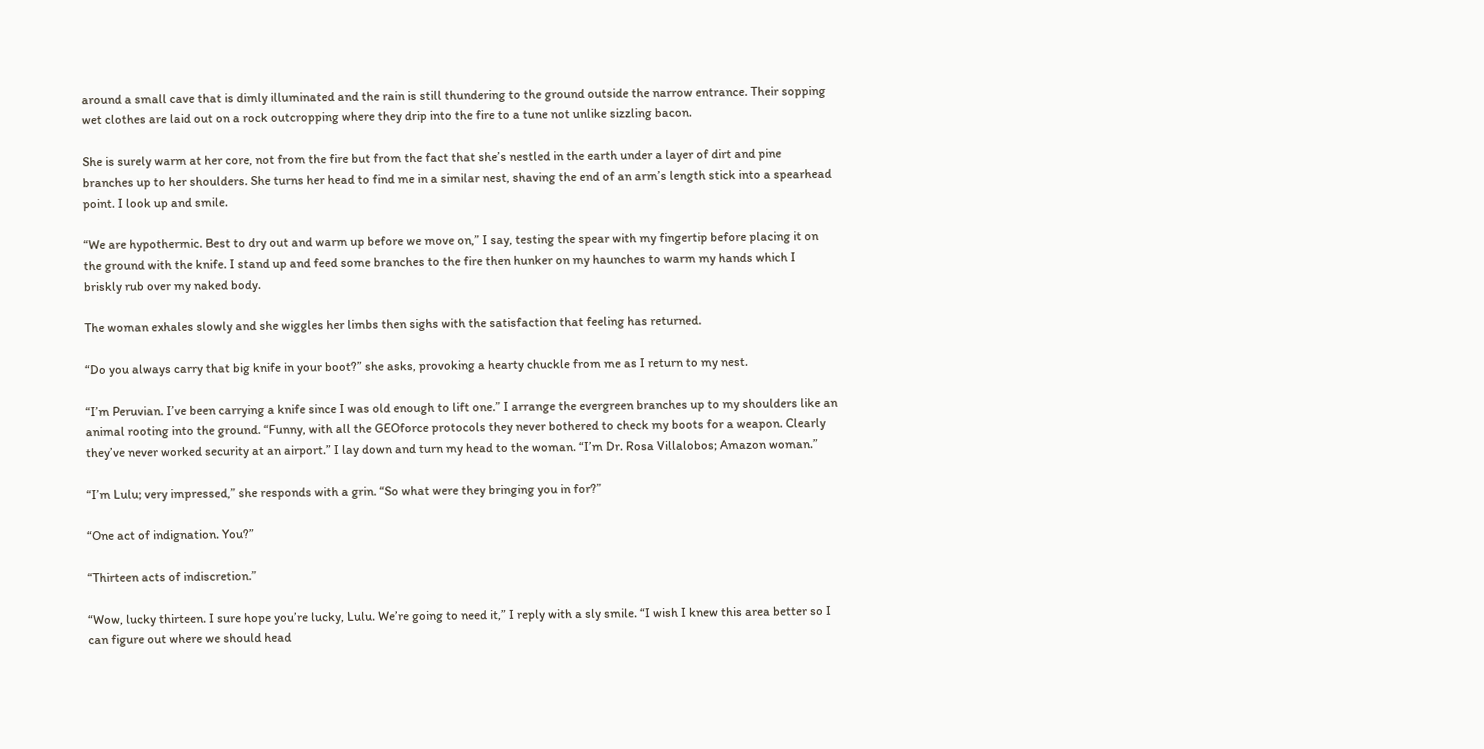around a small cave that is dimly illuminated and the rain is still thundering to the ground outside the narrow entrance. Their sopping wet clothes are laid out on a rock outcropping where they drip into the fire to a tune not unlike sizzling bacon.

She is surely warm at her core, not from the fire but from the fact that she’s nestled in the earth under a layer of dirt and pine branches up to her shoulders. She turns her head to find me in a similar nest, shaving the end of an arm’s length stick into a spearhead point. I look up and smile.

“We are hypothermic. Best to dry out and warm up before we move on,” I say, testing the spear with my fingertip before placing it on the ground with the knife. I stand up and feed some branches to the fire then hunker on my haunches to warm my hands which I briskly rub over my naked body.

The woman exhales slowly and she wiggles her limbs then sighs with the satisfaction that feeling has returned.

“Do you always carry that big knife in your boot?” she asks, provoking a hearty chuckle from me as I return to my nest.

“I’m Peruvian. I’ve been carrying a knife since I was old enough to lift one.” I arrange the evergreen branches up to my shoulders like an animal rooting into the ground. “Funny, with all the GEOforce protocols they never bothered to check my boots for a weapon. Clearly they’ve never worked security at an airport.” I lay down and turn my head to the woman. “I’m Dr. Rosa Villalobos; Amazon woman.”

“I’m Lulu; very impressed,” she responds with a grin. “So what were they bringing you in for?”

“One act of indignation. You?”

“Thirteen acts of indiscretion.”

“Wow, lucky thirteen. I sure hope you’re lucky, Lulu. We’re going to need it,” I reply with a sly smile. “I wish I knew this area better so I can figure out where we should head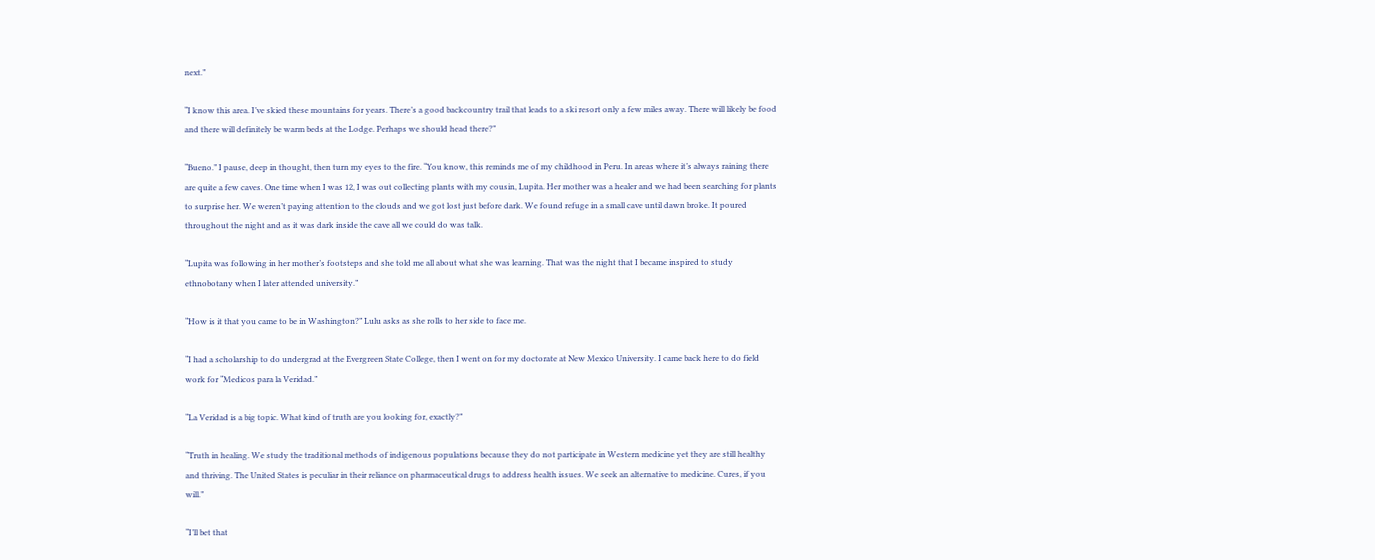next.”

“I know this area. I’ve skied these mountains for years. There’s a good backcountry trail that leads to a ski resort only a few miles away. There will likely be food and there will definitely be warm beds at the Lodge. Perhaps we should head there?”

“Bueno.” I pause, deep in thought, then turn my eyes to the fire. “You know, this reminds me of my childhood in Peru. In areas where it’s always raining there are quite a few caves. One time when I was 12, I was out collecting plants with my cousin, Lupita. Her mother was a healer and we had been searching for plants to surprise her. We weren’t paying attention to the clouds and we got lost just before dark. We found refuge in a small cave until dawn broke. It poured throughout the night and as it was dark inside the cave all we could do was talk.

“Lupita was following in her mother’s footsteps and she told me all about what she was learning. That was the night that I became inspired to study ethnobotany when I later attended university.”

“How is it that you came to be in Washington?” Lulu asks as she rolls to her side to face me.

“I had a scholarship to do undergrad at the Evergreen State College, then I went on for my doctorate at New Mexico University. I came back here to do field work for “Medicos para la Veridad.”

“La Veridad is a big topic. What kind of truth are you looking for, exactly?”

“Truth in healing. We study the traditional methods of indigenous populations because they do not participate in Western medicine yet they are still healthy and thriving. The United States is peculiar in their reliance on pharmaceutical drugs to address health issues. We seek an alternative to medicine. Cures, if you will.”

“I’ll bet that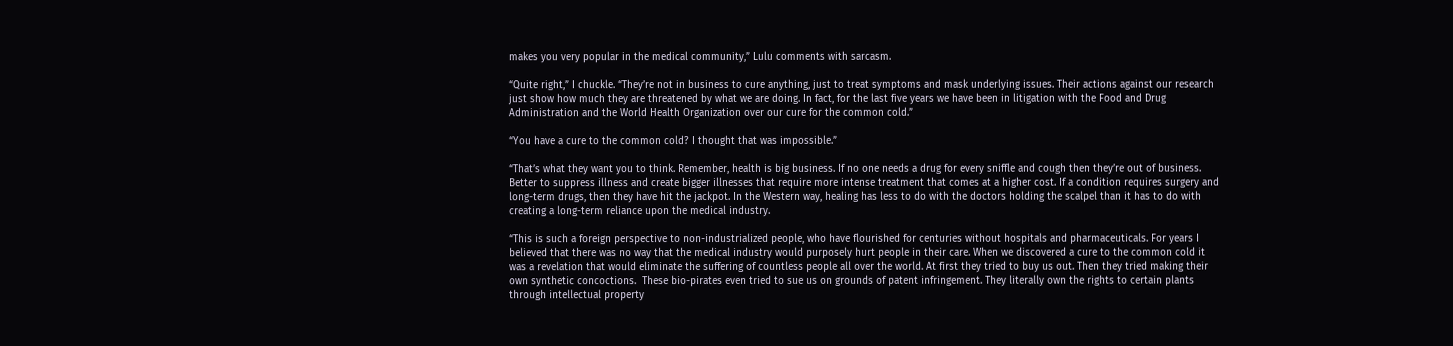makes you very popular in the medical community,” Lulu comments with sarcasm.

“Quite right,” I chuckle. “They’re not in business to cure anything, just to treat symptoms and mask underlying issues. Their actions against our research just show how much they are threatened by what we are doing. In fact, for the last five years we have been in litigation with the Food and Drug Administration and the World Health Organization over our cure for the common cold.”

“You have a cure to the common cold? I thought that was impossible.”

“That’s what they want you to think. Remember, health is big business. If no one needs a drug for every sniffle and cough then they’re out of business. Better to suppress illness and create bigger illnesses that require more intense treatment that comes at a higher cost. If a condition requires surgery and long-term drugs, then they have hit the jackpot. In the Western way, healing has less to do with the doctors holding the scalpel than it has to do with creating a long-term reliance upon the medical industry.

“This is such a foreign perspective to non-industrialized people, who have flourished for centuries without hospitals and pharmaceuticals. For years I believed that there was no way that the medical industry would purposely hurt people in their care. When we discovered a cure to the common cold it was a revelation that would eliminate the suffering of countless people all over the world. At first they tried to buy us out. Then they tried making their own synthetic concoctions.  These bio-pirates even tried to sue us on grounds of patent infringement. They literally own the rights to certain plants through intellectual property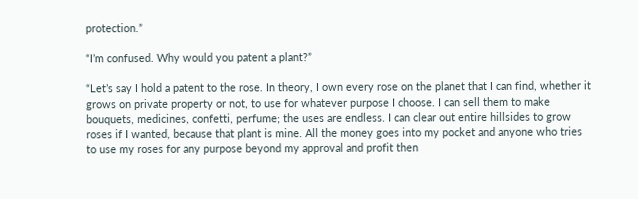protection.”

“I’m confused. Why would you patent a plant?”

“Let’s say I hold a patent to the rose. In theory, I own every rose on the planet that I can find, whether it grows on private property or not, to use for whatever purpose I choose. I can sell them to make bouquets, medicines, confetti, perfume; the uses are endless. I can clear out entire hillsides to grow roses if I wanted, because that plant is mine. All the money goes into my pocket and anyone who tries to use my roses for any purpose beyond my approval and profit then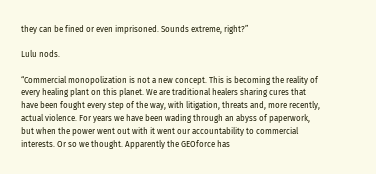they can be fined or even imprisoned. Sounds extreme, right?”

Lulu nods.

“Commercial monopolization is not a new concept. This is becoming the reality of every healing plant on this planet. We are traditional healers sharing cures that have been fought every step of the way, with litigation, threats and, more recently, actual violence. For years we have been wading through an abyss of paperwork, but when the power went out with it went our accountability to commercial interests. Or so we thought. Apparently the GEOforce has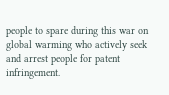people to spare during this war on global warming who actively seek and arrest people for patent infringement.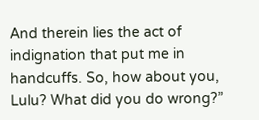And therein lies the act of indignation that put me in handcuffs. So, how about you, Lulu? What did you do wrong?”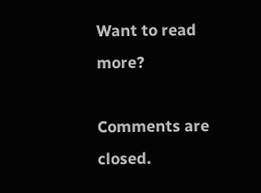Want to read more?

Comments are closed.